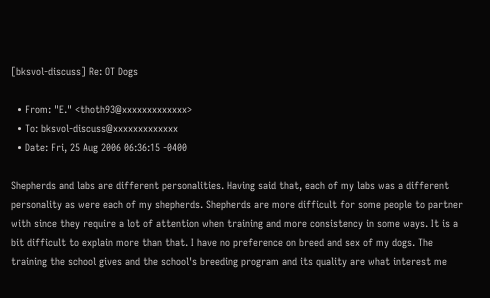[bksvol-discuss] Re: OT Dogs

  • From: "E." <thoth93@xxxxxxxxxxxxx>
  • To: bksvol-discuss@xxxxxxxxxxxxx
  • Date: Fri, 25 Aug 2006 06:36:15 -0400

Shepherds and labs are different personalities. Having said that, each of my labs was a different personality as were each of my shepherds. Shepherds are more difficult for some people to partner with since they require a lot of attention when training and more consistency in some ways. It is a bit difficult to explain more than that. I have no preference on breed and sex of my dogs. The training the school gives and the school's breeding program and its quality are what interest me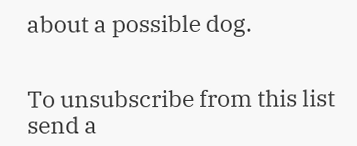about a possible dog.


To unsubscribe from this list send a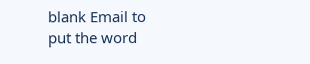blank Email to
put the word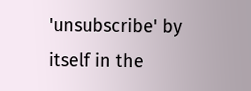'unsubscribe' by itself in the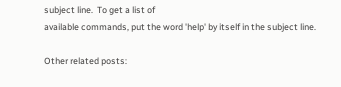subject line.  To get a list of
available commands, put the word 'help' by itself in the subject line.

Other related posts: